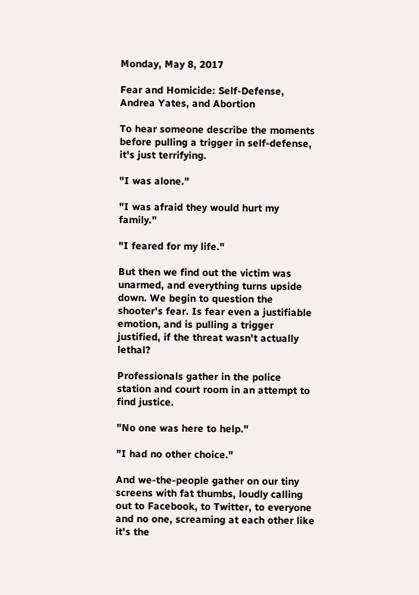Monday, May 8, 2017

Fear and Homicide: Self-Defense, Andrea Yates, and Abortion

To hear someone describe the moments before pulling a trigger in self-defense, it's just terrifying.

"I was alone."

"I was afraid they would hurt my family."

"I feared for my life."

But then we find out the victim was unarmed, and everything turns upside down. We begin to question the shooter's fear. Is fear even a justifiable emotion, and is pulling a trigger justified, if the threat wasn't actually lethal?

Professionals gather in the police station and court room in an attempt to find justice.

"No one was here to help."

"I had no other choice."

And we-the-people gather on our tiny screens with fat thumbs, loudly calling out to Facebook, to Twitter, to everyone and no one, screaming at each other like it's the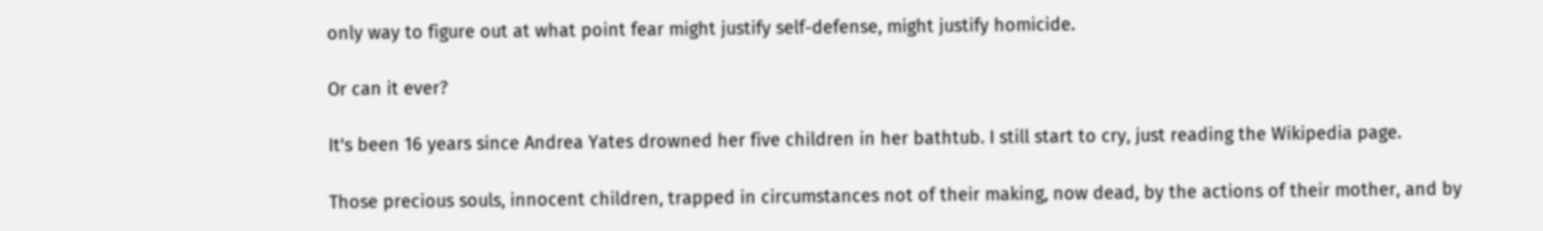only way to figure out at what point fear might justify self-defense, might justify homicide.

Or can it ever?

It's been 16 years since Andrea Yates drowned her five children in her bathtub. I still start to cry, just reading the Wikipedia page.

Those precious souls, innocent children, trapped in circumstances not of their making, now dead, by the actions of their mother, and by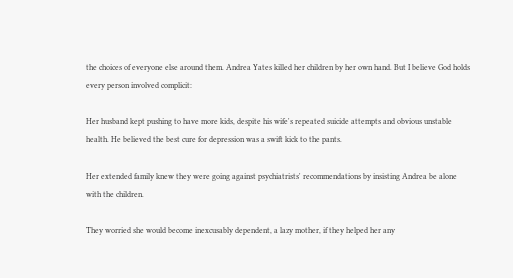the choices of everyone else around them. Andrea Yates killed her children by her own hand. But I believe God holds every person involved complicit:

Her husband kept pushing to have more kids, despite his wife's repeated suicide attempts and obvious unstable health. He believed the best cure for depression was a swift kick to the pants.

Her extended family knew they were going against psychiatrists' recommendations by insisting Andrea be alone with the children.

They worried she would become inexcusably dependent, a lazy mother, if they helped her any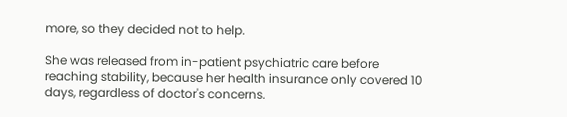more, so they decided not to help.

She was released from in-patient psychiatric care before reaching stability, because her health insurance only covered 10 days, regardless of doctor's concerns.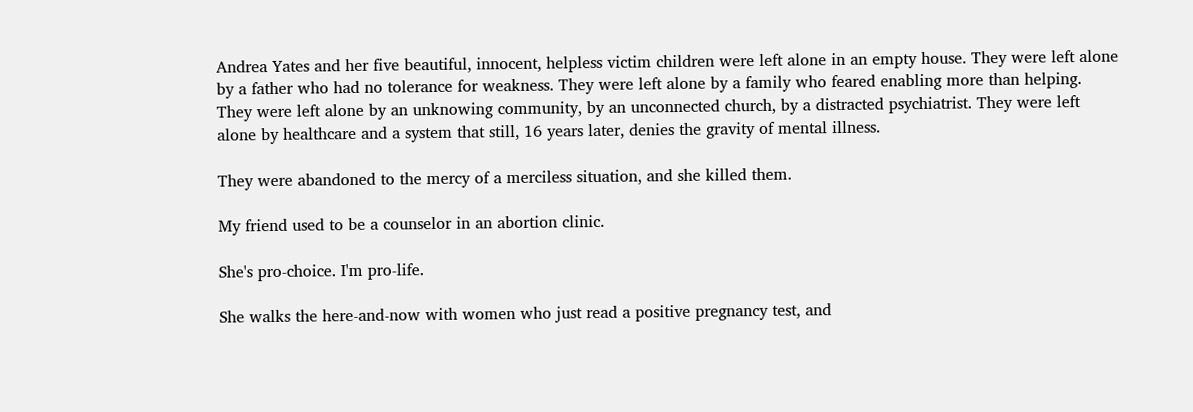Andrea Yates and her five beautiful, innocent, helpless victim children were left alone in an empty house. They were left alone by a father who had no tolerance for weakness. They were left alone by a family who feared enabling more than helping. They were left alone by an unknowing community, by an unconnected church, by a distracted psychiatrist. They were left alone by healthcare and a system that still, 16 years later, denies the gravity of mental illness.

They were abandoned to the mercy of a merciless situation, and she killed them.

My friend used to be a counselor in an abortion clinic.

She's pro-choice. I'm pro-life.

She walks the here-and-now with women who just read a positive pregnancy test, and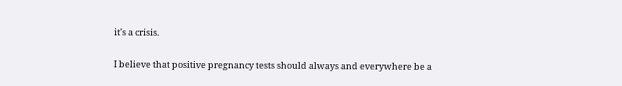it's a crisis.

I believe that positive pregnancy tests should always and everywhere be a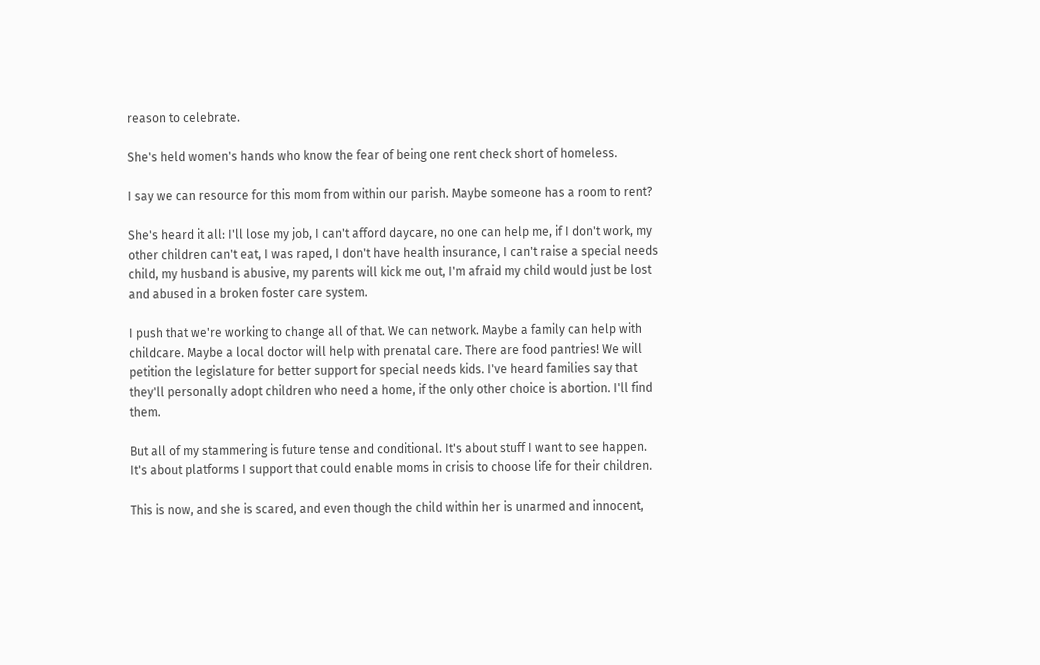reason to celebrate.

She's held women's hands who know the fear of being one rent check short of homeless.

I say we can resource for this mom from within our parish. Maybe someone has a room to rent?

She's heard it all: I'll lose my job, I can't afford daycare, no one can help me, if I don't work, my other children can't eat, I was raped, I don't have health insurance, I can't raise a special needs child, my husband is abusive, my parents will kick me out, I'm afraid my child would just be lost and abused in a broken foster care system.

I push that we're working to change all of that. We can network. Maybe a family can help with childcare. Maybe a local doctor will help with prenatal care. There are food pantries! We will petition the legislature for better support for special needs kids. I've heard families say that they'll personally adopt children who need a home, if the only other choice is abortion. I'll find them.

But all of my stammering is future tense and conditional. It's about stuff I want to see happen. It's about platforms I support that could enable moms in crisis to choose life for their children.

This is now, and she is scared, and even though the child within her is unarmed and innocent,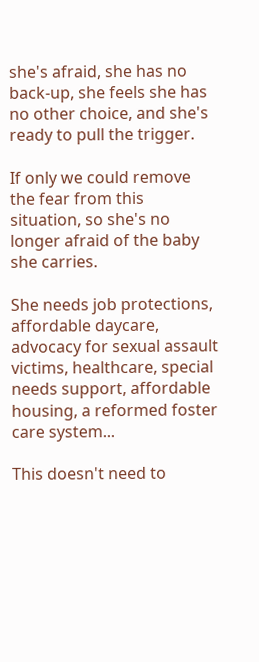she's afraid, she has no back-up, she feels she has no other choice, and she's ready to pull the trigger.

If only we could remove the fear from this situation, so she's no longer afraid of the baby she carries.

She needs job protections, affordable daycare, advocacy for sexual assault victims, healthcare, special needs support, affordable housing, a reformed foster care system...

This doesn't need to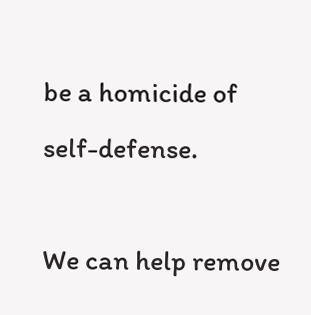be a homicide of self-defense.

We can help remove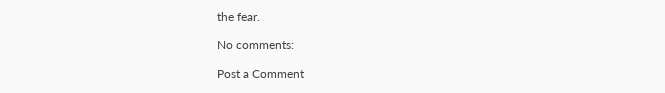the fear.

No comments:

Post a Comment